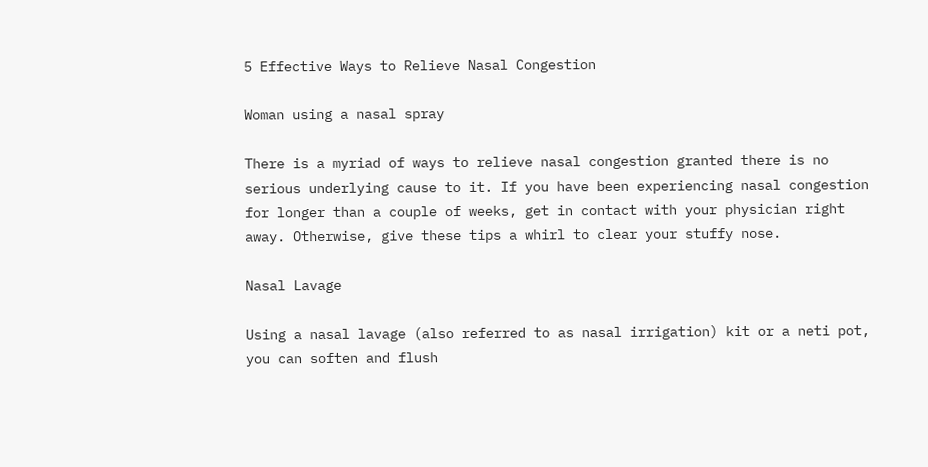5 Effective Ways to Relieve Nasal Congestion

Woman using a nasal spray

There is a myriad of ways to relieve nasal congestion granted there is no serious underlying cause to it. If you have been experiencing nasal congestion for longer than a couple of weeks, get in contact with your physician right away. Otherwise, give these tips a whirl to clear your stuffy nose.

Nasal Lavage

Using a nasal lavage (also referred to as nasal irrigation) kit or a neti pot, you can soften and flush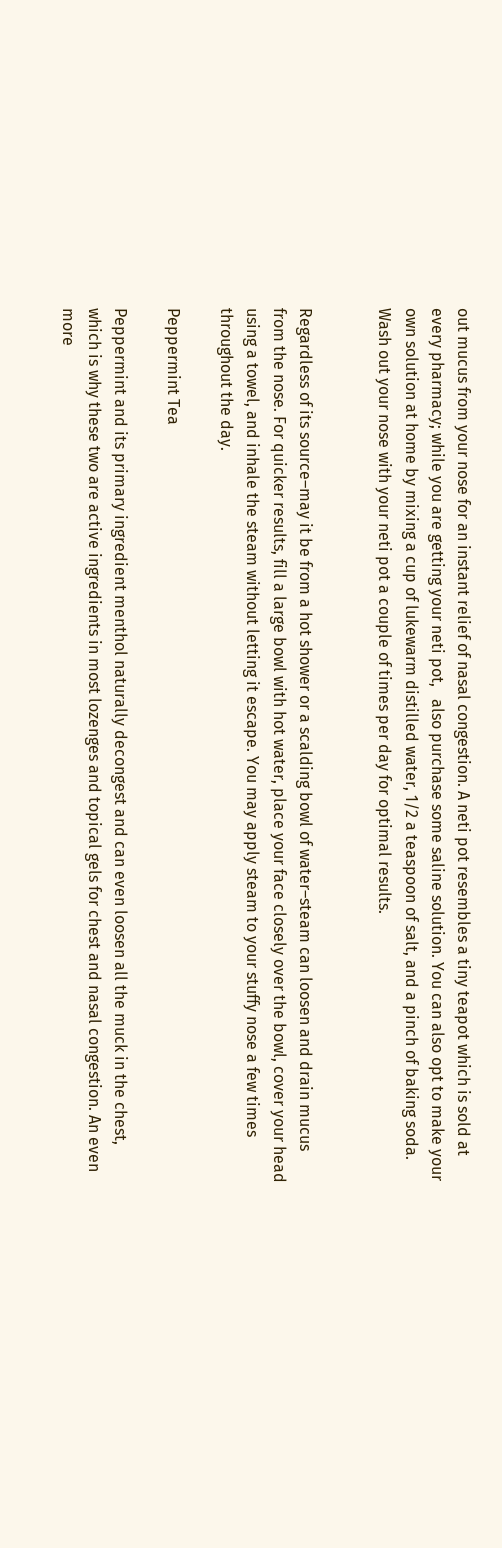out mucus from your nose for an instant relief of nasal congestion. A neti pot resembles a tiny teapot which is sold at every pharmacy; while you are getting your neti pot,   also purchase some saline solution. You can also opt to make your own solution at home by mixing a cup of lukewarm distilled water, 1/2 a teaspoon of salt, and a pinch of baking soda. Wash out your nose with your neti pot a couple of times per day for optimal results.


Regardless of its source–may it be from a hot shower or a scalding bowl of water–steam can loosen and drain mucus from the nose. For quicker results, fill a large bowl with hot water, place your face closely over the bowl, cover your head using a towel, and inhale the steam without letting it escape. You may apply steam to your stuffy nose a few times throughout the day.

Peppermint Tea

Peppermint and its primary ingredient menthol naturally decongest and can even loosen all the muck in the chest, which is why these two are active ingredients in most lozenges and topical gels for chest and nasal congestion. An even more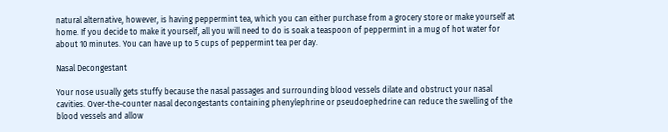natural alternative, however, is having peppermint tea, which you can either purchase from a grocery store or make yourself at home. If you decide to make it yourself, all you will need to do is soak a teaspoon of peppermint in a mug of hot water for about 10 minutes. You can have up to 5 cups of peppermint tea per day.

Nasal Decongestant

Your nose usually gets stuffy because the nasal passages and surrounding blood vessels dilate and obstruct your nasal cavities. Over-the-counter nasal decongestants containing phenylephrine or pseudoephedrine can reduce the swelling of the blood vessels and allow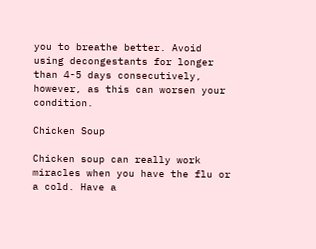you to breathe better. Avoid using decongestants for longer than 4-5 days consecutively, however, as this can worsen your condition.

Chicken Soup

Chicken soup can really work miracles when you have the flu or a cold. Have a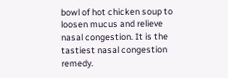bowl of hot chicken soup to loosen mucus and relieve nasal congestion. It is the tastiest nasal congestion remedy.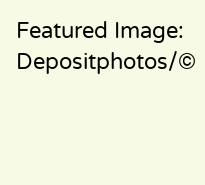Featured Image: Depositphotos/©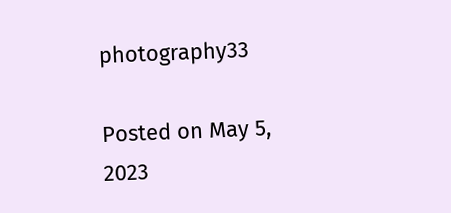photography33

Posted on May 5, 2023